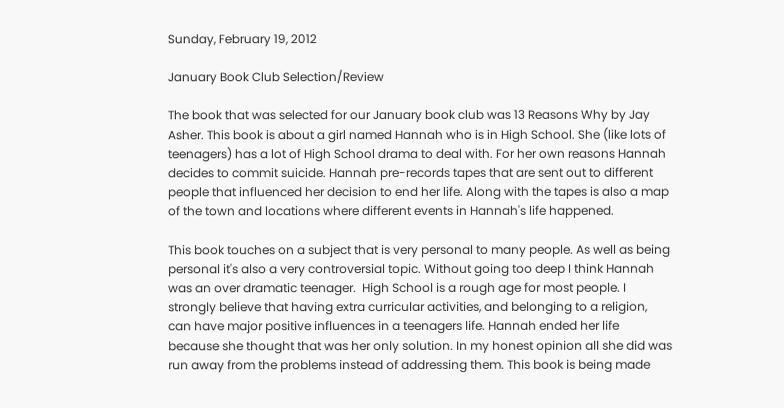Sunday, February 19, 2012

January Book Club Selection/Review

The book that was selected for our January book club was 13 Reasons Why by Jay Asher. This book is about a girl named Hannah who is in High School. She (like lots of teenagers) has a lot of High School drama to deal with. For her own reasons Hannah decides to commit suicide. Hannah pre-records tapes that are sent out to different people that influenced her decision to end her life. Along with the tapes is also a map of the town and locations where different events in Hannah's life happened.

This book touches on a subject that is very personal to many people. As well as being personal it's also a very controversial topic. Without going too deep I think Hannah was an over dramatic teenager.  High School is a rough age for most people. I strongly believe that having extra curricular activities, and belonging to a religion, can have major positive influences in a teenagers life. Hannah ended her life because she thought that was her only solution. In my honest opinion all she did was run away from the problems instead of addressing them. This book is being made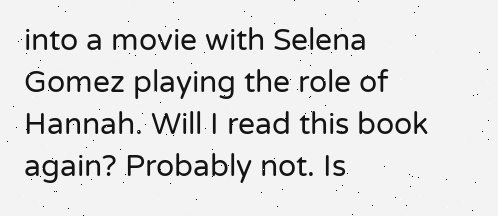into a movie with Selena Gomez playing the role of Hannah. Will I read this book again? Probably not. Is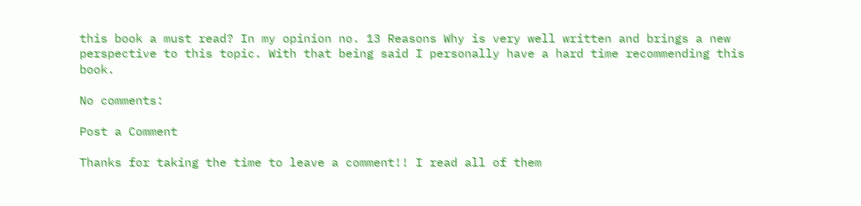this book a must read? In my opinion no. 13 Reasons Why is very well written and brings a new perspective to this topic. With that being said I personally have a hard time recommending this book.

No comments:

Post a Comment

Thanks for taking the time to leave a comment!! I read all of them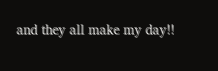and they all make my day!!